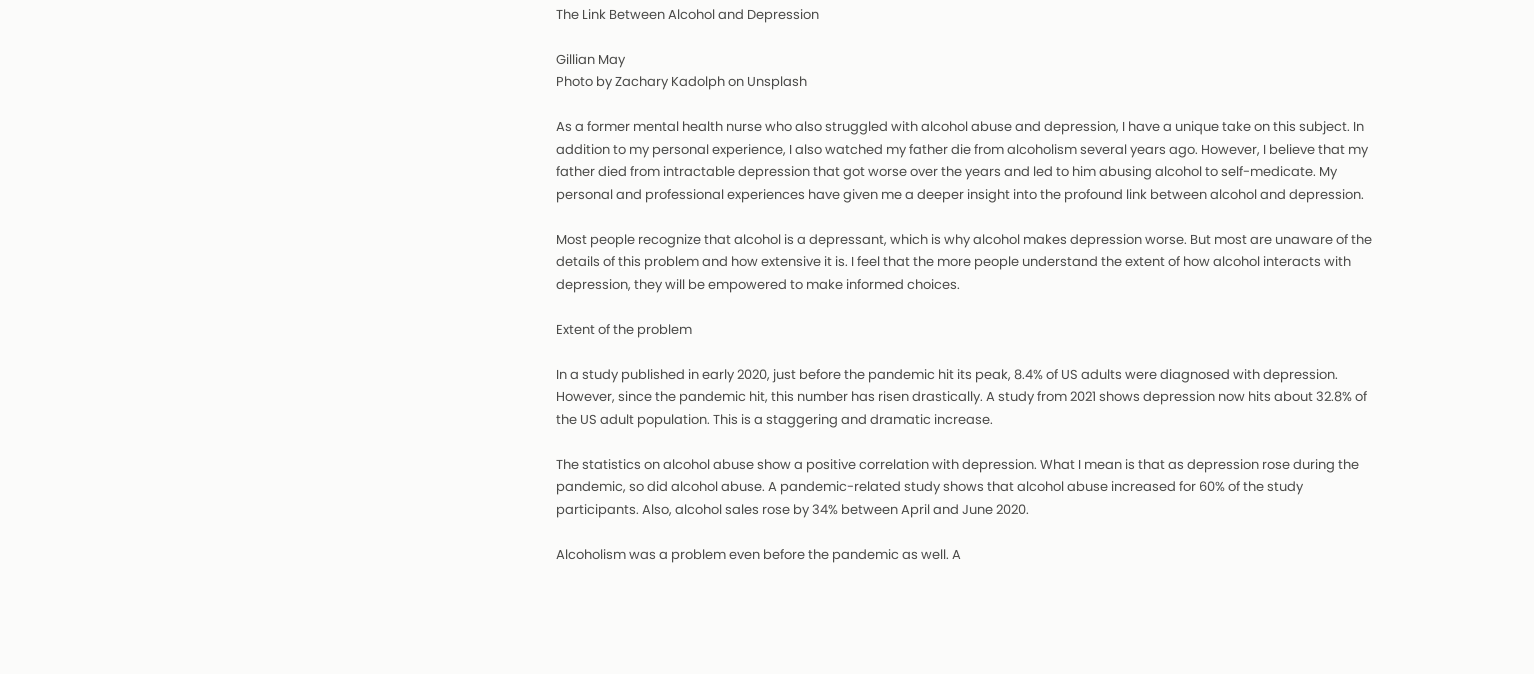The Link Between Alcohol and Depression

Gillian May
Photo by Zachary Kadolph on Unsplash

As a former mental health nurse who also struggled with alcohol abuse and depression, I have a unique take on this subject. In addition to my personal experience, I also watched my father die from alcoholism several years ago. However, I believe that my father died from intractable depression that got worse over the years and led to him abusing alcohol to self-medicate. My personal and professional experiences have given me a deeper insight into the profound link between alcohol and depression.

Most people recognize that alcohol is a depressant, which is why alcohol makes depression worse. But most are unaware of the details of this problem and how extensive it is. I feel that the more people understand the extent of how alcohol interacts with depression, they will be empowered to make informed choices.

Extent of the problem

In a study published in early 2020, just before the pandemic hit its peak, 8.4% of US adults were diagnosed with depression. However, since the pandemic hit, this number has risen drastically. A study from 2021 shows depression now hits about 32.8% of the US adult population. This is a staggering and dramatic increase.

The statistics on alcohol abuse show a positive correlation with depression. What I mean is that as depression rose during the pandemic, so did alcohol abuse. A pandemic-related study shows that alcohol abuse increased for 60% of the study participants. Also, alcohol sales rose by 34% between April and June 2020.

Alcoholism was a problem even before the pandemic as well. A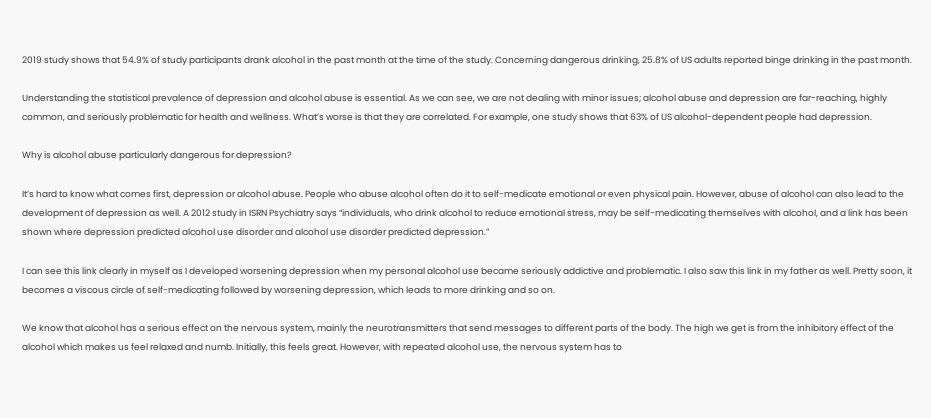2019 study shows that 54.9% of study participants drank alcohol in the past month at the time of the study. Concerning dangerous drinking, 25.8% of US adults reported binge drinking in the past month.

Understanding the statistical prevalence of depression and alcohol abuse is essential. As we can see, we are not dealing with minor issues; alcohol abuse and depression are far-reaching, highly common, and seriously problematic for health and wellness. What’s worse is that they are correlated. For example, one study shows that 63% of US alcohol-dependent people had depression.

Why is alcohol abuse particularly dangerous for depression?

It’s hard to know what comes first, depression or alcohol abuse. People who abuse alcohol often do it to self-medicate emotional or even physical pain. However, abuse of alcohol can also lead to the development of depression as well. A 2012 study in ISRN Psychiatry says “individuals, who drink alcohol to reduce emotional stress, may be self-medicating themselves with alcohol, and a link has been shown where depression predicted alcohol use disorder and alcohol use disorder predicted depression.”

I can see this link clearly in myself as I developed worsening depression when my personal alcohol use became seriously addictive and problematic. I also saw this link in my father as well. Pretty soon, it becomes a viscous circle of self-medicating followed by worsening depression, which leads to more drinking and so on.

We know that alcohol has a serious effect on the nervous system, mainly the neurotransmitters that send messages to different parts of the body. The high we get is from the inhibitory effect of the alcohol which makes us feel relaxed and numb. Initially, this feels great. However, with repeated alcohol use, the nervous system has to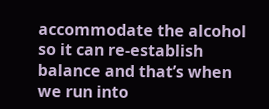accommodate the alcohol so it can re-establish balance and that’s when we run into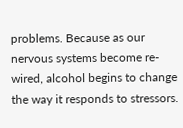problems. Because as our nervous systems become re-wired, alcohol begins to change the way it responds to stressors.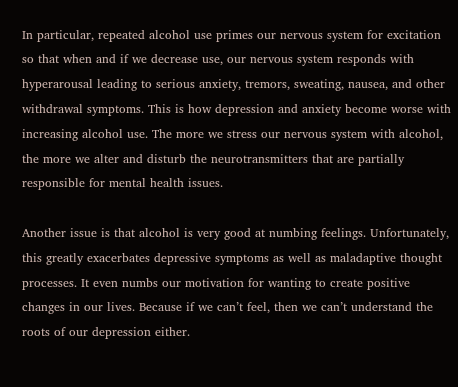In particular, repeated alcohol use primes our nervous system for excitation so that when and if we decrease use, our nervous system responds with hyperarousal leading to serious anxiety, tremors, sweating, nausea, and other withdrawal symptoms. This is how depression and anxiety become worse with increasing alcohol use. The more we stress our nervous system with alcohol, the more we alter and disturb the neurotransmitters that are partially responsible for mental health issues.

Another issue is that alcohol is very good at numbing feelings. Unfortunately, this greatly exacerbates depressive symptoms as well as maladaptive thought processes. It even numbs our motivation for wanting to create positive changes in our lives. Because if we can’t feel, then we can’t understand the roots of our depression either.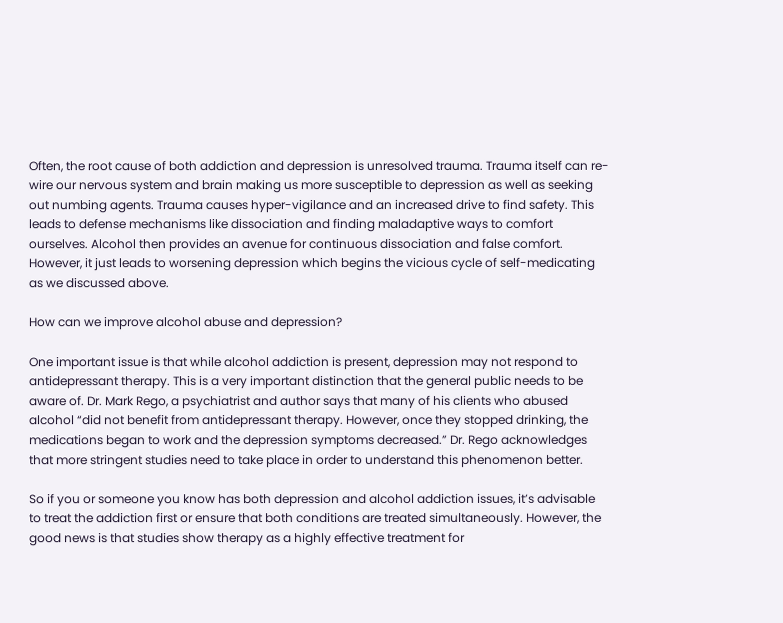Often, the root cause of both addiction and depression is unresolved trauma. Trauma itself can re-wire our nervous system and brain making us more susceptible to depression as well as seeking out numbing agents. Trauma causes hyper-vigilance and an increased drive to find safety. This leads to defense mechanisms like dissociation and finding maladaptive ways to comfort ourselves. Alcohol then provides an avenue for continuous dissociation and false comfort. However, it just leads to worsening depression which begins the vicious cycle of self-medicating as we discussed above.

How can we improve alcohol abuse and depression?

One important issue is that while alcohol addiction is present, depression may not respond to antidepressant therapy. This is a very important distinction that the general public needs to be aware of. Dr. Mark Rego, a psychiatrist and author says that many of his clients who abused alcohol “did not benefit from antidepressant therapy. However, once they stopped drinking, the medications began to work and the depression symptoms decreased.” Dr. Rego acknowledges that more stringent studies need to take place in order to understand this phenomenon better.

So if you or someone you know has both depression and alcohol addiction issues, it’s advisable to treat the addiction first or ensure that both conditions are treated simultaneously. However, the good news is that studies show therapy as a highly effective treatment for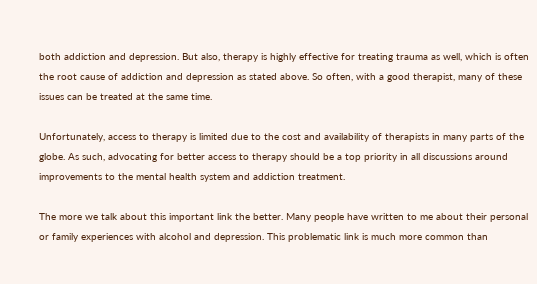both addiction and depression. But also, therapy is highly effective for treating trauma as well, which is often the root cause of addiction and depression as stated above. So often, with a good therapist, many of these issues can be treated at the same time.

Unfortunately, access to therapy is limited due to the cost and availability of therapists in many parts of the globe. As such, advocating for better access to therapy should be a top priority in all discussions around improvements to the mental health system and addiction treatment.

The more we talk about this important link the better. Many people have written to me about their personal or family experiences with alcohol and depression. This problematic link is much more common than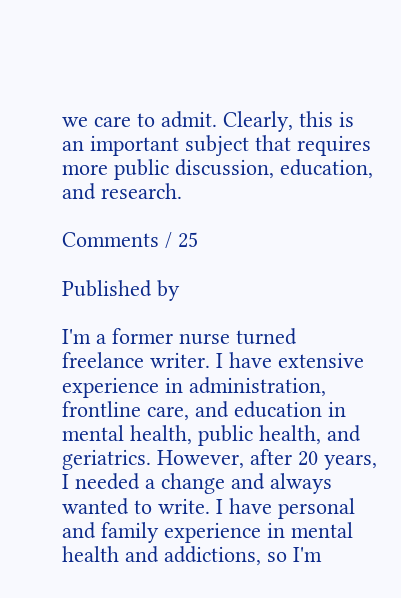we care to admit. Clearly, this is an important subject that requires more public discussion, education, and research.

Comments / 25

Published by

I'm a former nurse turned freelance writer. I have extensive experience in administration, frontline care, and education in mental health, public health, and geriatrics. However, after 20 years, I needed a change and always wanted to write. I have personal and family experience in mental health and addictions, so I'm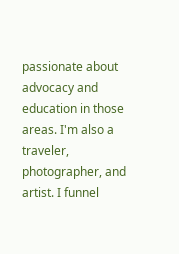passionate about advocacy and education in those areas. I'm also a traveler, photographer, and artist. I funnel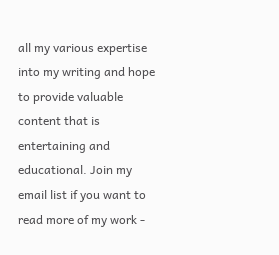all my various expertise into my writing and hope to provide valuable content that is entertaining and educational. Join my email list if you want to read more of my work -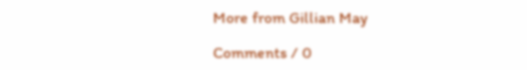More from Gillian May

Comments / 0